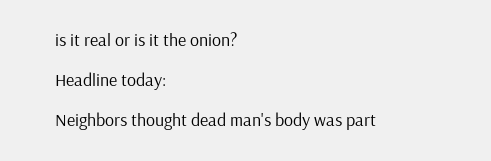is it real or is it the onion?

Headline today:

Neighbors thought dead man's body was part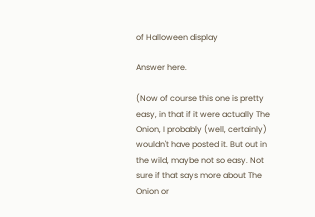of Halloween display

Answer here.

(Now of course this one is pretty easy, in that if it were actually The Onion, I probably (well, certainly) wouldn't have posted it. But out in the wild, maybe not so easy. Not sure if that says more about The Onion or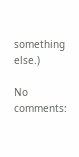something else.)

No comments: